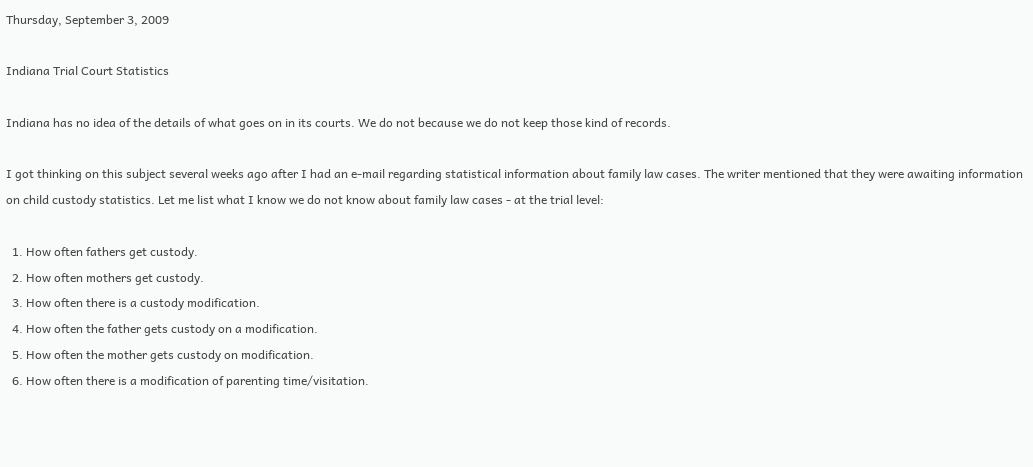Thursday, September 3, 2009

Indiana Trial Court Statistics

Indiana has no idea of the details of what goes on in its courts. We do not because we do not keep those kind of records.

I got thinking on this subject several weeks ago after I had an e-mail regarding statistical information about family law cases. The writer mentioned that they were awaiting information on child custody statistics. Let me list what I know we do not know about family law cases - at the trial level:

  1. How often fathers get custody.
  2. How often mothers get custody.
  3. How often there is a custody modification.
  4. How often the father gets custody on a modification.
  5. How often the mother gets custody on modification.
  6. How often there is a modification of parenting time/visitation.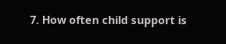7. How often child support is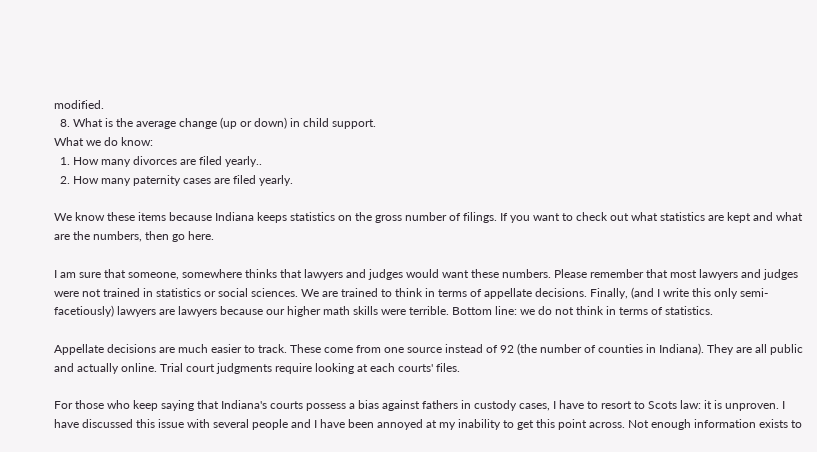modified.
  8. What is the average change (up or down) in child support.
What we do know:
  1. How many divorces are filed yearly..
  2. How many paternity cases are filed yearly.

We know these items because Indiana keeps statistics on the gross number of filings. If you want to check out what statistics are kept and what are the numbers, then go here.

I am sure that someone, somewhere thinks that lawyers and judges would want these numbers. Please remember that most lawyers and judges were not trained in statistics or social sciences. We are trained to think in terms of appellate decisions. Finally, (and I write this only semi-facetiously) lawyers are lawyers because our higher math skills were terrible. Bottom line: we do not think in terms of statistics.

Appellate decisions are much easier to track. These come from one source instead of 92 (the number of counties in Indiana). They are all public and actually online. Trial court judgments require looking at each courts' files.

For those who keep saying that Indiana's courts possess a bias against fathers in custody cases, I have to resort to Scots law: it is unproven. I have discussed this issue with several people and I have been annoyed at my inability to get this point across. Not enough information exists to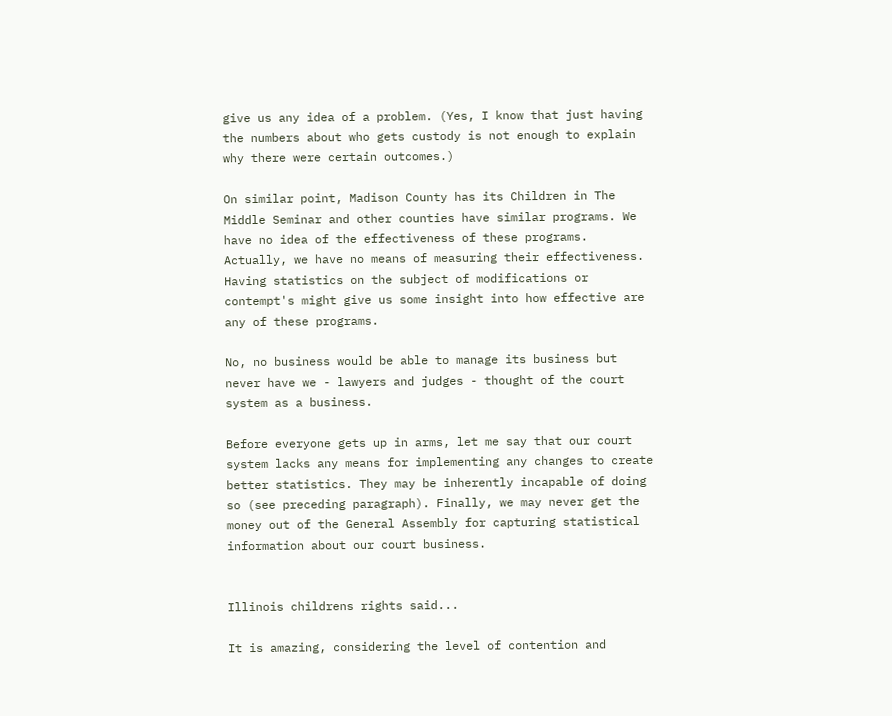give us any idea of a problem. (Yes, I know that just having the numbers about who gets custody is not enough to explain why there were certain outcomes.)

On similar point, Madison County has its Children in The Middle Seminar and other counties have similar programs. We have no idea of the effectiveness of these programs. Actually, we have no means of measuring their effectiveness. Having statistics on the subject of modifications or contempt's might give us some insight into how effective are any of these programs.

No, no business would be able to manage its business but never have we - lawyers and judges - thought of the court system as a business.

Before everyone gets up in arms, let me say that our court system lacks any means for implementing any changes to create better statistics. They may be inherently incapable of doing so (see preceding paragraph). Finally, we may never get the money out of the General Assembly for capturing statistical information about our court business.


Illinois childrens rights said...

It is amazing, considering the level of contention and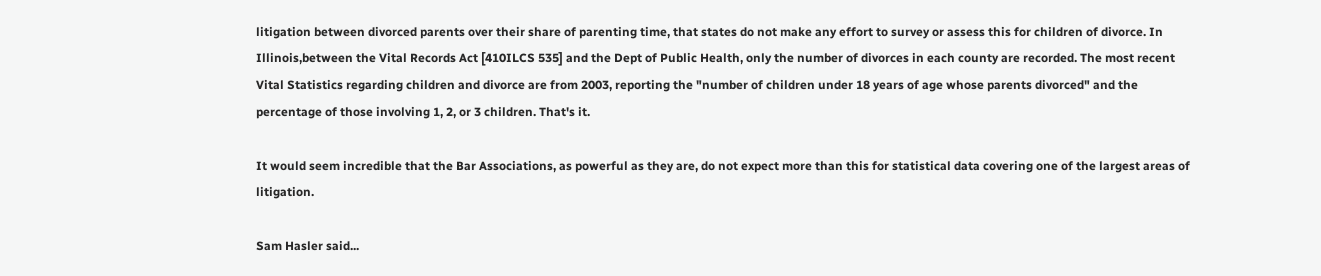litigation between divorced parents over their share of parenting time, that states do not make any effort to survey or assess this for children of divorce. In Illinois,between the Vital Records Act [410ILCS 535] and the Dept of Public Health, only the number of divorces in each county are recorded. The most recent Vital Statistics regarding children and divorce are from 2003, reporting the "number of children under 18 years of age whose parents divorced" and the percentage of those involving 1, 2, or 3 children. That's it.

It would seem incredible that the Bar Associations, as powerful as they are, do not expect more than this for statistical data covering one of the largest areas of litigation.

Sam Hasler said...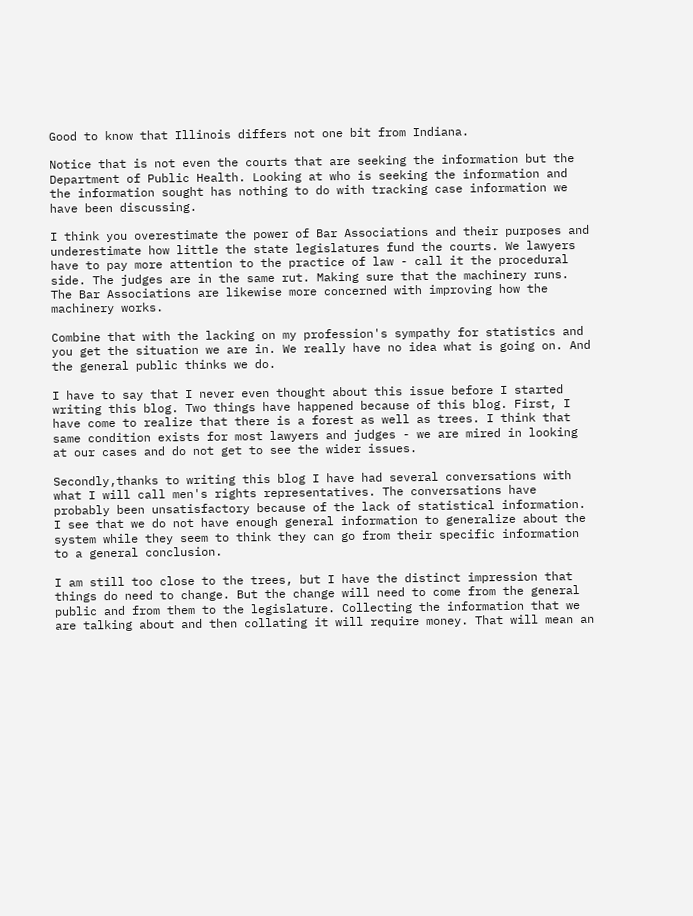Good to know that Illinois differs not one bit from Indiana.

Notice that is not even the courts that are seeking the information but the Department of Public Health. Looking at who is seeking the information and the information sought has nothing to do with tracking case information we have been discussing.

I think you overestimate the power of Bar Associations and their purposes and underestimate how little the state legislatures fund the courts. We lawyers have to pay more attention to the practice of law - call it the procedural side. The judges are in the same rut. Making sure that the machinery runs. The Bar Associations are likewise more concerned with improving how the machinery works.

Combine that with the lacking on my profession's sympathy for statistics and you get the situation we are in. We really have no idea what is going on. And the general public thinks we do.

I have to say that I never even thought about this issue before I started writing this blog. Two things have happened because of this blog. First, I have come to realize that there is a forest as well as trees. I think that same condition exists for most lawyers and judges - we are mired in looking at our cases and do not get to see the wider issues.

Secondly,thanks to writing this blog I have had several conversations with what I will call men's rights representatives. The conversations have probably been unsatisfactory because of the lack of statistical information. I see that we do not have enough general information to generalize about the system while they seem to think they can go from their specific information to a general conclusion.

I am still too close to the trees, but I have the distinct impression that things do need to change. But the change will need to come from the general public and from them to the legislature. Collecting the information that we are talking about and then collating it will require money. That will mean an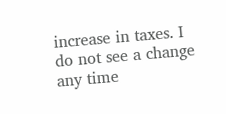increase in taxes. I do not see a change any time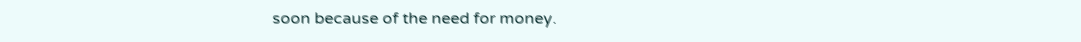soon because of the need for money.